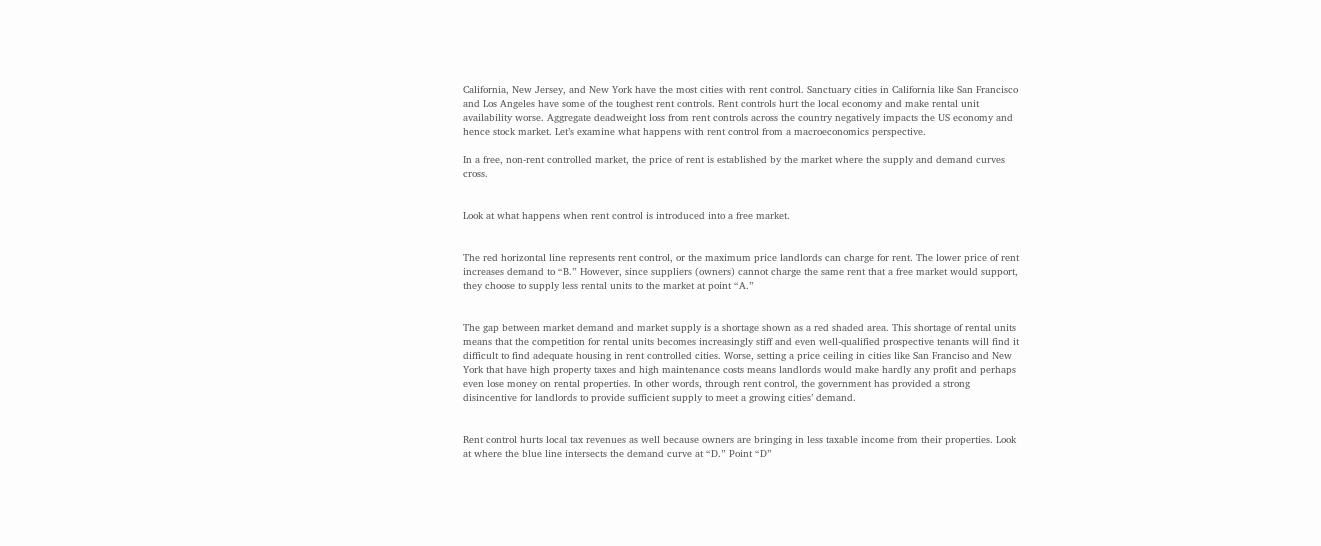California, New Jersey, and New York have the most cities with rent control. Sanctuary cities in California like San Francisco and Los Angeles have some of the toughest rent controls. Rent controls hurt the local economy and make rental unit availability worse. Aggregate deadweight loss from rent controls across the country negatively impacts the US economy and hence stock market. Let’s examine what happens with rent control from a macroeconomics perspective.

In a free, non-rent controlled market, the price of rent is established by the market where the supply and demand curves cross.


Look at what happens when rent control is introduced into a free market.


The red horizontal line represents rent control, or the maximum price landlords can charge for rent. The lower price of rent increases demand to “B.” However, since suppliers (owners) cannot charge the same rent that a free market would support, they choose to supply less rental units to the market at point “A.”


The gap between market demand and market supply is a shortage shown as a red shaded area. This shortage of rental units means that the competition for rental units becomes increasingly stiff and even well-qualified prospective tenants will find it difficult to find adequate housing in rent controlled cities. Worse, setting a price ceiling in cities like San Franciso and New York that have high property taxes and high maintenance costs means landlords would make hardly any profit and perhaps even lose money on rental properties. In other words, through rent control, the government has provided a strong disincentive for landlords to provide sufficient supply to meet a growing cities’ demand.


Rent control hurts local tax revenues as well because owners are bringing in less taxable income from their properties. Look at where the blue line intersects the demand curve at “D.” Point “D”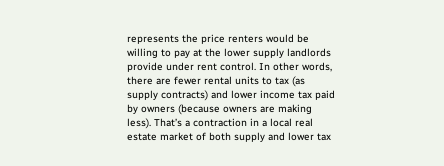represents the price renters would be willing to pay at the lower supply landlords provide under rent control. In other words, there are fewer rental units to tax (as supply contracts) and lower income tax paid by owners (because owners are making less). That’s a contraction in a local real estate market of both supply and lower tax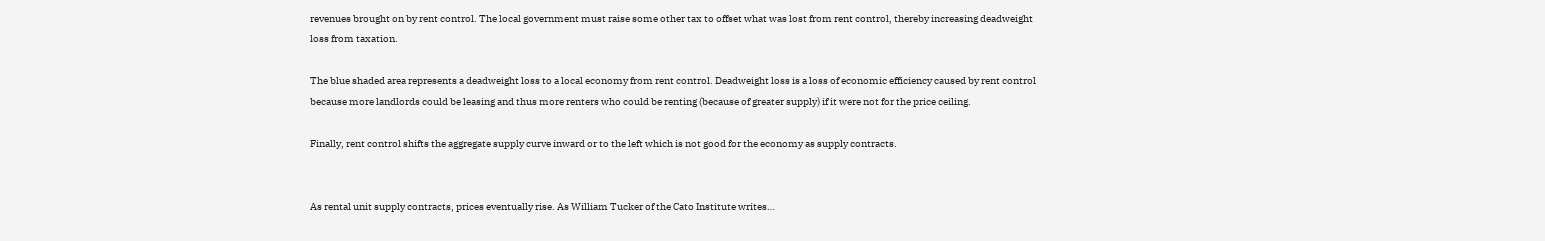revenues brought on by rent control. The local government must raise some other tax to offset what was lost from rent control, thereby increasing deadweight loss from taxation.

The blue shaded area represents a deadweight loss to a local economy from rent control. Deadweight loss is a loss of economic efficiency caused by rent control because more landlords could be leasing and thus more renters who could be renting (because of greater supply) if it were not for the price ceiling.

Finally, rent control shifts the aggregate supply curve inward or to the left which is not good for the economy as supply contracts.


As rental unit supply contracts, prices eventually rise. As William Tucker of the Cato Institute writes…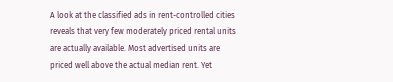A look at the classified ads in rent-controlled cities reveals that very few moderately priced rental units are actually available. Most advertised units are priced well above the actual median rent. Yet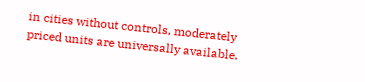in cities without controls, moderately priced units are universally available.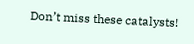Don’t miss these catalysts!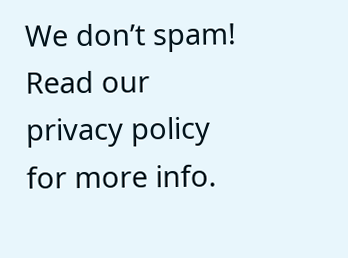We don’t spam! Read our privacy policy for more info.